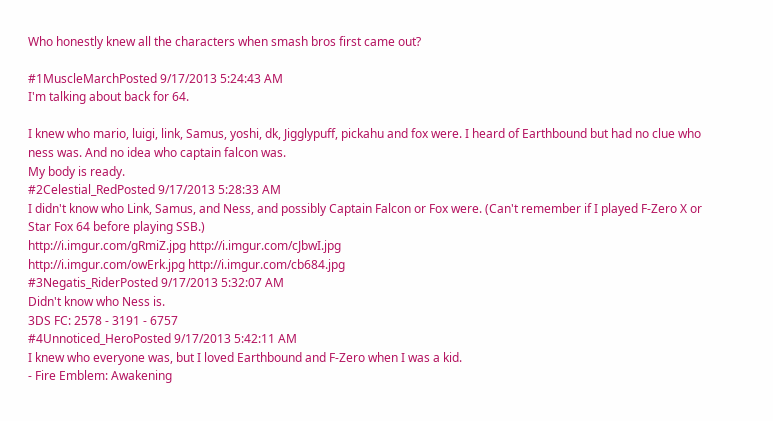Who honestly knew all the characters when smash bros first came out?

#1MuscleMarchPosted 9/17/2013 5:24:43 AM
I'm talking about back for 64.

I knew who mario, luigi, link, Samus, yoshi, dk, Jigglypuff, pickahu and fox were. I heard of Earthbound but had no clue who ness was. And no idea who captain falcon was.
My body is ready.
#2Celestial_RedPosted 9/17/2013 5:28:33 AM
I didn't know who Link, Samus, and Ness, and possibly Captain Falcon or Fox were. (Can't remember if I played F-Zero X or Star Fox 64 before playing SSB.)
http://i.imgur.com/gRmiZ.jpg http://i.imgur.com/cJbwI.jpg
http://i.imgur.com/owErk.jpg http://i.imgur.com/cb684.jpg
#3Negatis_RiderPosted 9/17/2013 5:32:07 AM
Didn't know who Ness is.
3DS FC: 2578 - 3191 - 6757
#4Unnoticed_HeroPosted 9/17/2013 5:42:11 AM
I knew who everyone was, but I loved Earthbound and F-Zero when I was a kid.
- Fire Emblem: Awakening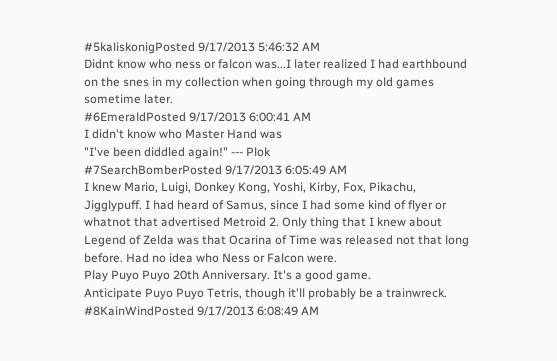#5kaliskonigPosted 9/17/2013 5:46:32 AM
Didnt know who ness or falcon was...I later realized I had earthbound on the snes in my collection when going through my old games sometime later.
#6EmeraldPosted 9/17/2013 6:00:41 AM
I didn't know who Master Hand was
"I've been diddled again!" --- Plok
#7SearchBomberPosted 9/17/2013 6:05:49 AM
I knew Mario, Luigi, Donkey Kong, Yoshi, Kirby, Fox, Pikachu, Jigglypuff. I had heard of Samus, since I had some kind of flyer or whatnot that advertised Metroid 2. Only thing that I knew about Legend of Zelda was that Ocarina of Time was released not that long before. Had no idea who Ness or Falcon were.
Play Puyo Puyo 20th Anniversary. It's a good game.
Anticipate Puyo Puyo Tetris, though it'll probably be a trainwreck.
#8KainWindPosted 9/17/2013 6:08:49 AM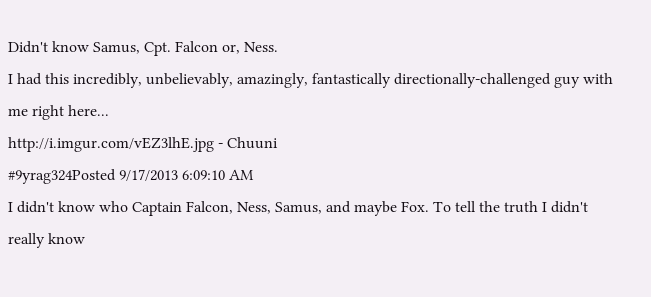Didn't know Samus, Cpt. Falcon or, Ness.
I had this incredibly, unbelievably, amazingly, fantastically directionally-challenged guy with me right here...
http://i.imgur.com/vEZ3lhE.jpg - Chuuni
#9yrag324Posted 9/17/2013 6:09:10 AM
I didn't know who Captain Falcon, Ness, Samus, and maybe Fox. To tell the truth I didn't really know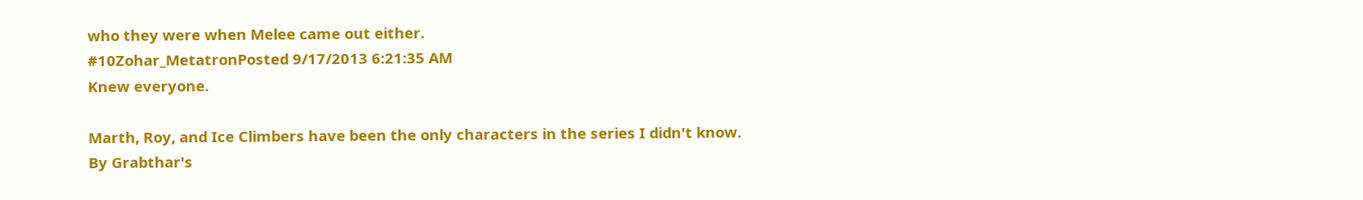who they were when Melee came out either.
#10Zohar_MetatronPosted 9/17/2013 6:21:35 AM
Knew everyone.

Marth, Roy, and Ice Climbers have been the only characters in the series I didn't know.
By Grabthar's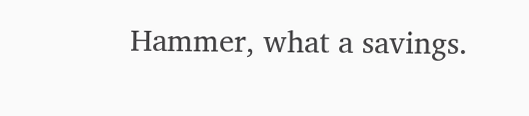Hammer, what a savings.